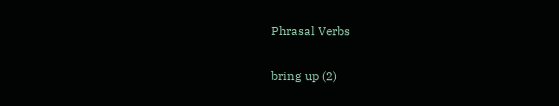Phrasal Verbs

bring up (2)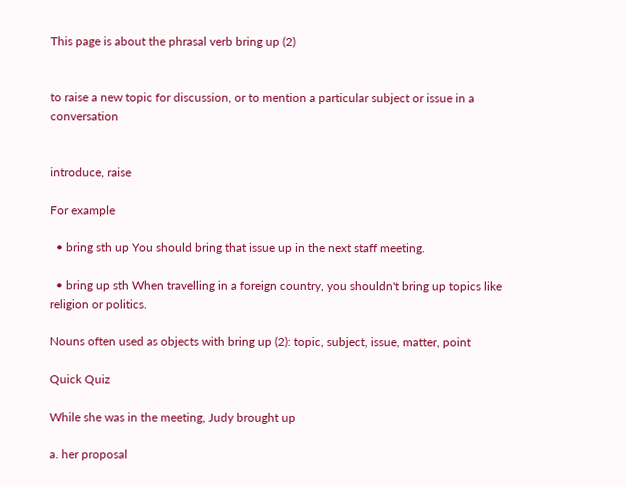This page is about the phrasal verb bring up (2)


to raise a new topic for discussion, or to mention a particular subject or issue in a conversation


introduce, raise

For example

  • bring sth up You should bring that issue up in the next staff meeting.

  • bring up sth When travelling in a foreign country, you shouldn't bring up topics like religion or politics.

Nouns often used as objects with bring up (2): topic, subject, issue, matter, point

Quick Quiz

While she was in the meeting, Judy brought up

a. her proposal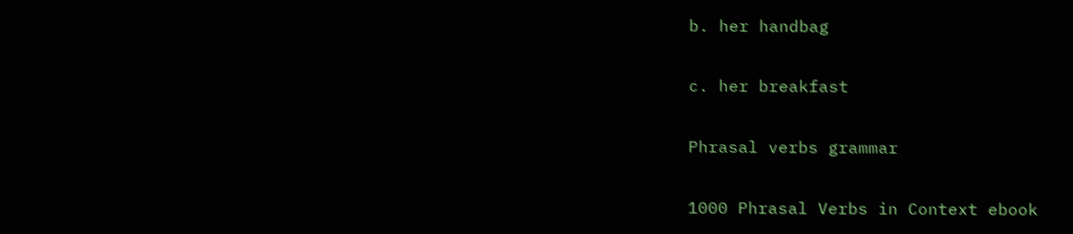b. her handbag

c. her breakfast

Phrasal verbs grammar

1000 Phrasal Verbs in Context ebook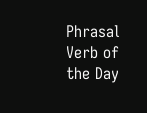Phrasal Verb of the Day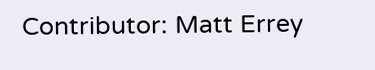Contributor: Matt Errey